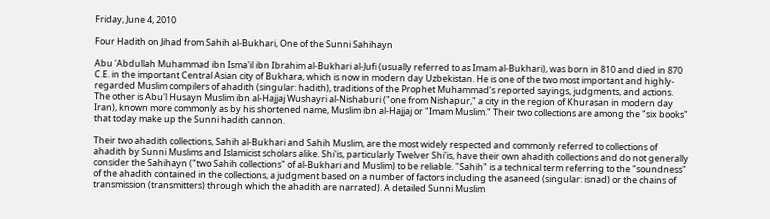Friday, June 4, 2010

Four Hadith on Jihad from Sahih al-Bukhari, One of the Sunni Sahihayn

Abu 'Abdullah Muhammad ibn Isma'il ibn Ibrahim al-Bukhari al-Jufi (usually referred to as Imam al-Bukhari), was born in 810 and died in 870 C.E. in the important Central Asian city of Bukhara, which is now in modern day Uzbekistan. He is one of the two most important and highly-regarded Muslim compilers of ahadith (singular: hadith), traditions of the Prophet Muhammad's reported sayings, judgments, and actions. The other is Abu'l Husayn Muslim ibn al-Hajjaj Wushayri al-Nishaburi ("one from Nishapur," a city in the region of Khurasan in modern day Iran), known more commonly as by his shortened name, Muslim ibn al-Hajjaj or "Imam Muslim." Their two collections are among the "six books" that today make up the Sunni hadith cannon.

Their two ahadith collections, Sahih al-Bukhari and Sahih Muslim, are the most widely respected and commonly referred to collections of ahadith by Sunni Muslims and Islamicist scholars alike. Shi'is, particularly Twelver Shi'is, have their own ahadith collections and do not generally consider the Sahihayn ("two Sahih collections" of al-Bukhari and Muslim) to be reliable. "Sahih" is a technical term referring to the "soundness" of the ahadith contained in the collections, a judgment based on a number of factors including the asaneed (singular: isnad) or the chains of transmission (transmitters) through which the ahadith are narrated). A detailed Sunni Muslim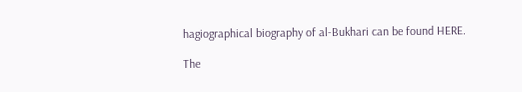hagiographical biography of al-Bukhari can be found HERE.

The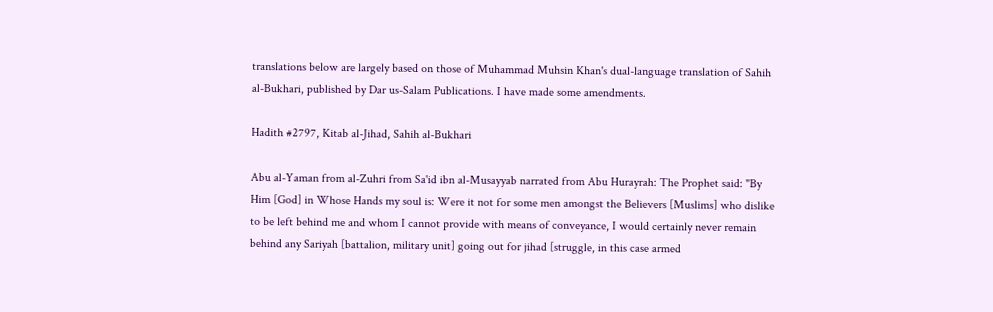translations below are largely based on those of Muhammad Muhsin Khan's dual-language translation of Sahih al-Bukhari, published by Dar us-Salam Publications. I have made some amendments.

Hadith #2797, Kitab al-Jihad, Sahih al-Bukhari

Abu al-Yaman from al-Zuhri from Sa'id ibn al-Musayyab narrated from Abu Hurayrah: The Prophet said: "By Him [God] in Whose Hands my soul is: Were it not for some men amongst the Believers [Muslims] who dislike to be left behind me and whom I cannot provide with means of conveyance, I would certainly never remain behind any Sariyah [battalion, military unit] going out for jihad [struggle, in this case armed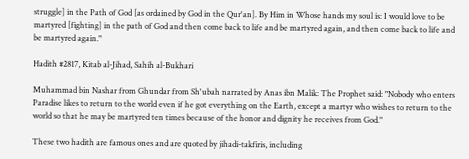struggle] in the Path of God [as ordained by God in the Qur'an]. By Him in Whose hands my soul is: I would love to be martyred [fighting] in the path of God and then come back to life and be martyred again, and then come back to life and be martyred again."

Hadith #2817, Kitab al-Jihad, Sahih al-Bukhari

Muhammad bin Nashar from Ghundar from Sh'ubah narrated by Anas ibn Malik: The Prophet said: "Nobody who enters Paradise likes to return to the world even if he got everything on the Earth, except a martyr who wishes to return to the world so that he may be martyred ten times because of the honor and dignity he receives from God."

These two hadith are famous ones and are quoted by jihadi-takfiris, including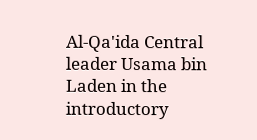Al-Qa'ida Central leader Usama bin Laden in the introductory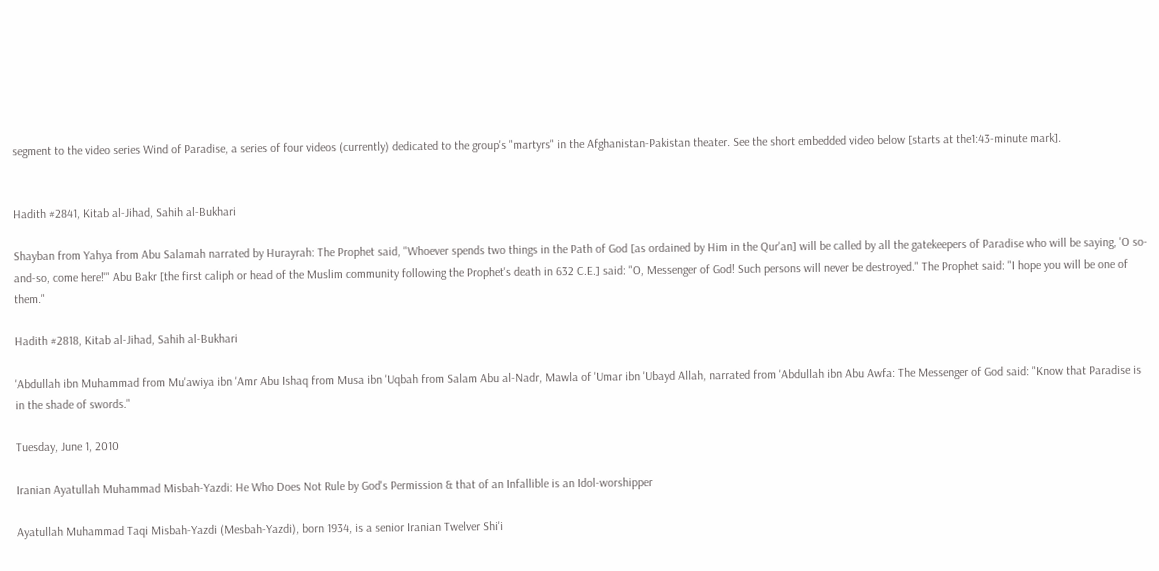segment to the video series Wind of Paradise, a series of four videos (currently) dedicated to the group's "martyrs" in the Afghanistan-Pakistan theater. See the short embedded video below [starts at the1:43-minute mark].


Hadith #2841, Kitab al-Jihad, Sahih al-Bukhari

Shayban from Yahya from Abu Salamah narrated by Hurayrah: The Prophet said, "Whoever spends two things in the Path of God [as ordained by Him in the Qur'an] will be called by all the gatekeepers of Paradise who will be saying, 'O so-and-so, come here!'" Abu Bakr [the first caliph or head of the Muslim community following the Prophet's death in 632 C.E.] said: "O, Messenger of God! Such persons will never be destroyed." The Prophet said: "I hope you will be one of them."

Hadith #2818, Kitab al-Jihad, Sahih al-Bukhari

'Abdullah ibn Muhammad from Mu'awiya ibn 'Amr Abu Ishaq from Musa ibn 'Uqbah from Salam Abu al-Nadr, Mawla of 'Umar ibn 'Ubayd Allah, narrated from 'Abdullah ibn Abu Awfa: The Messenger of God said: "Know that Paradise is in the shade of swords."

Tuesday, June 1, 2010

Iranian Ayatullah Muhammad Misbah-Yazdi: He Who Does Not Rule by God's Permission & that of an Infallible is an Idol-worshipper

Ayatullah Muhammad Taqi Misbah-Yazdi (Mesbah-Yazdi), born 1934, is a senior Iranian Twelver Shi'i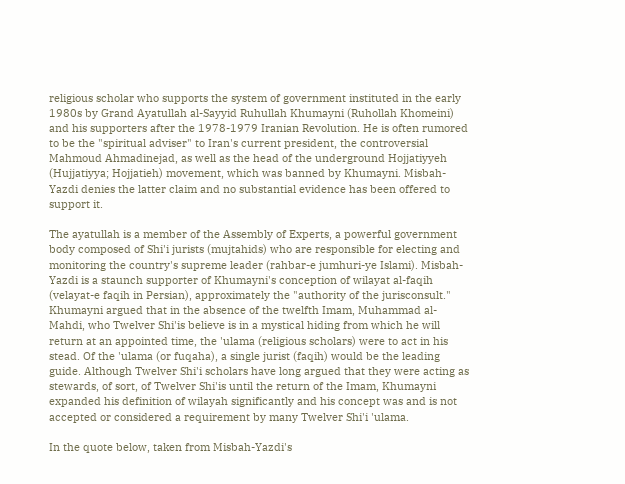religious scholar who supports the system of government instituted in the early 1980s by Grand Ayatullah al-Sayyid Ruhullah Khumayni (Ruhollah Khomeini) and his supporters after the 1978-1979 Iranian Revolution. He is often rumored to be the "spiritual adviser" to Iran's current president, the controversial Mahmoud Ahmadinejad, as well as the head of the underground Hojjatiyyeh (Hujjatiyya; Hojjatieh) movement, which was banned by Khumayni. Misbah-Yazdi denies the latter claim and no substantial evidence has been offered to support it.

The ayatullah is a member of the Assembly of Experts, a powerful government body composed of Shi'i jurists (mujtahids) who are responsible for electing and monitoring the country's supreme leader (rahbar-e jumhuri-ye Islami). Misbah-Yazdi is a staunch supporter of Khumayni's conception of wilayat al-faqih (velayat-e faqih in Persian), approximately the "authority of the jurisconsult." Khumayni argued that in the absence of the twelfth Imam, Muhammad al-Mahdi, who Twelver Shi'is believe is in a mystical hiding from which he will return at an appointed time, the 'ulama (religious scholars) were to act in his stead. Of the 'ulama (or fuqaha), a single jurist (faqih) would be the leading guide. Although Twelver Shi'i scholars have long argued that they were acting as stewards, of sort, of Twelver Shi'is until the return of the Imam, Khumayni expanded his definition of wilayah significantly and his concept was and is not accepted or considered a requirement by many Twelver Shi'i 'ulama.

In the quote below, taken from Misbah-Yazdi's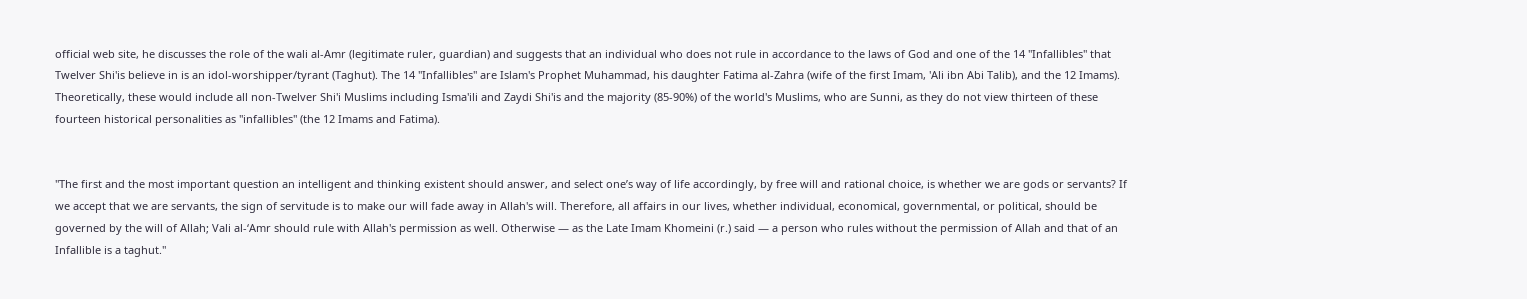official web site, he discusses the role of the wali al-Amr (legitimate ruler, guardian) and suggests that an individual who does not rule in accordance to the laws of God and one of the 14 "Infallibles" that Twelver Shi'is believe in is an idol-worshipper/tyrant (Taghut). The 14 "Infallibles" are Islam's Prophet Muhammad, his daughter Fatima al-Zahra (wife of the first Imam, 'Ali ibn Abi Talib), and the 12 Imams). Theoretically, these would include all non-Twelver Shi'i Muslims including Isma'ili and Zaydi Shi'is and the majority (85-90%) of the world's Muslims, who are Sunni, as they do not view thirteen of these fourteen historical personalities as "infallibles" (the 12 Imams and Fatima).


"The first and the most important question an intelligent and thinking existent should answer, and select one’s way of life accordingly, by free will and rational choice, is whether we are gods or servants? If we accept that we are servants, the sign of servitude is to make our will fade away in Allah's will. Therefore, all affairs in our lives, whether individual, economical, governmental, or political, should be governed by the will of Allah; Vali al-‘Amr should rule with Allah's permission as well. Otherwise — as the Late Imam Khomeini (r.) said — a person who rules without the permission of Allah and that of an Infallible is a taghut."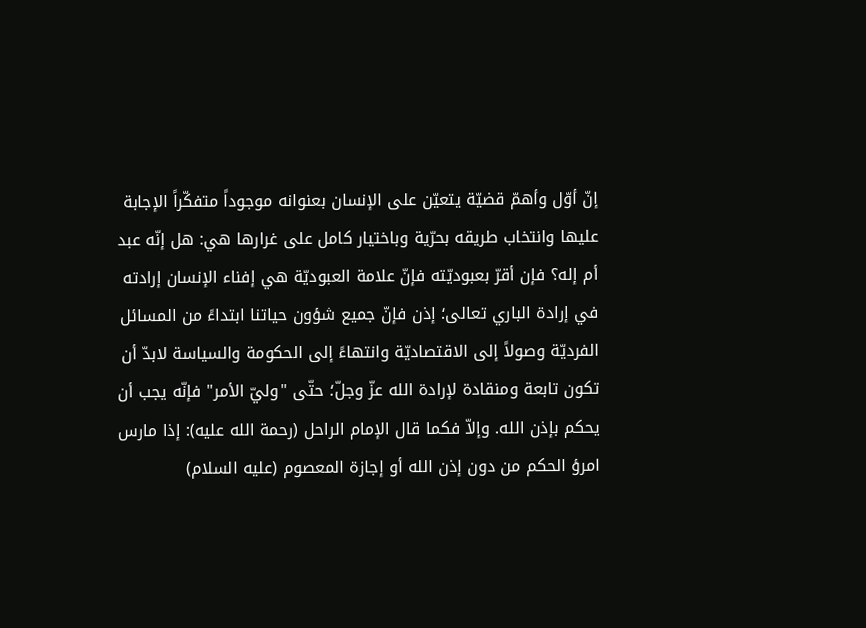إنّ أوّل وأهمّ قضيّة يتعيّن على الإنسان بعنوانه موجوداً متفكّراً الإجابة عليها وانتخاب طريقه بحرّية وباختيار كامل على غرارها هي: هل إنّه عبد أم إله؟ فإن أقرّ بعبوديّته فإنّ علامة العبوديّة هي إفناء الإنسان إرادته في إرادة الباري تعالى؛ إذن فإنّ جميع شؤون حياتنا ابتداءً من المسائل الفرديّة وصولاً إلى الاقتصاديّة وانتهاءً إلى الحكومة والسياسة لابدّ أن تكون تابعة ومنقادة لإرادة الله عزّ وجلّ؛ حتّى "وليّ الأمر" فإنّه يجب أن يحكم بإذن الله. وإلاّ فكما قال الإمام الراحل (رحمة الله عليه): إذا مارس امرؤ الحكم من دون إذن الله أو إجازة المعصوم (عليه السلام)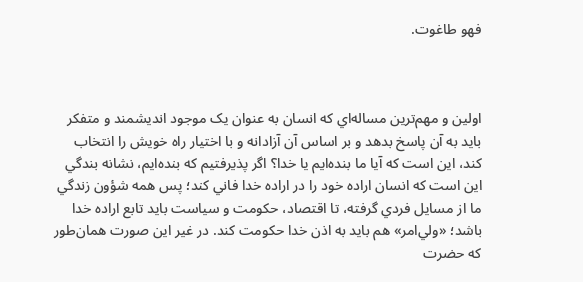فهو طاغوت.



اولين و مهم‌‌ترين مساله‌اي كه انسان به عنوان يک موجود انديشمند و متفکر بايد به آن پاسخ بدهد و بر اساس آن آزادانه و با اختيار راه خويش را انتخاب کند، اين است که آيا ما بنده‌ايم يا خدا؟ اگر پذيرفتيم كه بنده‌ايم، نشانه بندگي اين است که انسان اراده خود را در اراده خدا فاني کند؛ پس همه شؤون زندگي ما از مسايل فردي گرفته، تا اقتصاد، حکومت و سياست بايد تابع اراده خدا باشد؛ «ولي‌امر» هم بايد به اذن خدا حکومت کند. در غير اين صورت همان‌طور که حضرت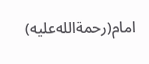امام(رحمة‌الله‌عليه)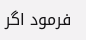فرمود اگر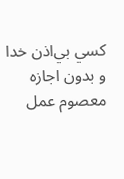کسي بي‌اذن خدا و بدون اجازه معصوم عمل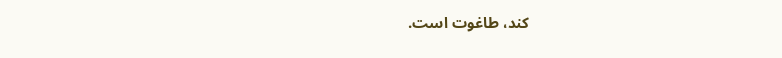کند، طاغوت است.